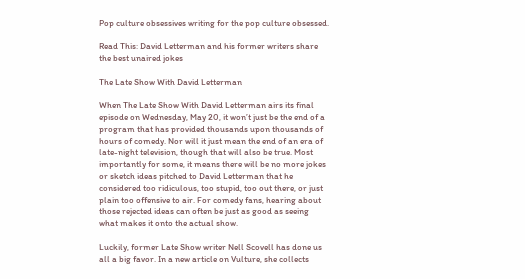Pop culture obsessives writing for the pop culture obsessed.

Read This: David Letterman and his former writers share the best unaired jokes

The Late Show With David Letterman

When The Late Show With David Letterman airs its final episode on Wednesday, May 20, it won’t just be the end of a program that has provided thousands upon thousands of hours of comedy. Nor will it just mean the end of an era of late-night television, though that will also be true. Most importantly for some, it means there will be no more jokes or sketch ideas pitched to David Letterman that he considered too ridiculous, too stupid, too out there, or just plain too offensive to air. For comedy fans, hearing about those rejected ideas can often be just as good as seeing what makes it onto the actual show.

Luckily, former Late Show writer Nell Scovell has done us all a big favor. In a new article on Vulture, she collects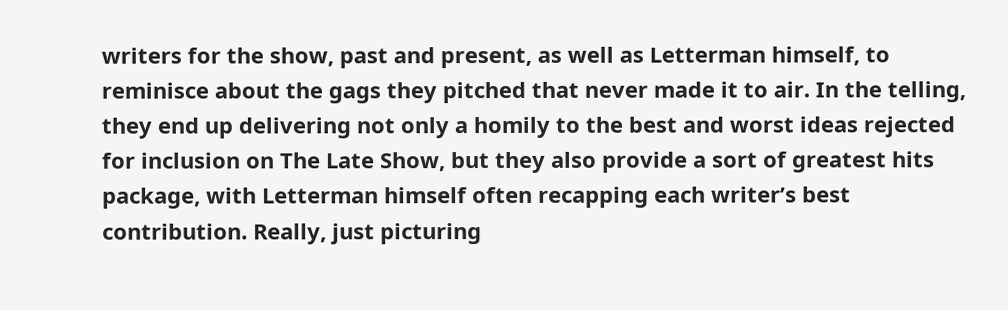writers for the show, past and present, as well as Letterman himself, to reminisce about the gags they pitched that never made it to air. In the telling, they end up delivering not only a homily to the best and worst ideas rejected for inclusion on The Late Show, but they also provide a sort of greatest hits package, with Letterman himself often recapping each writer’s best contribution. Really, just picturing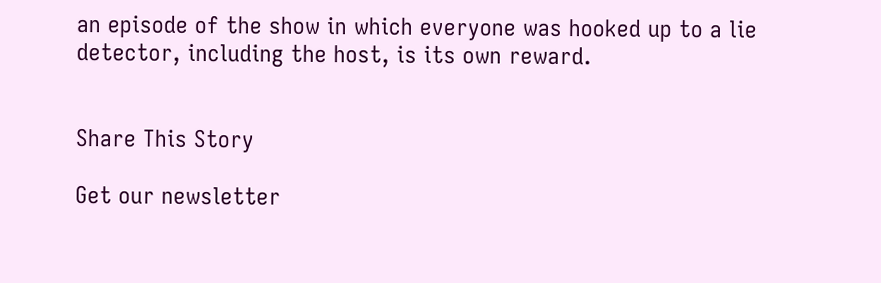an episode of the show in which everyone was hooked up to a lie detector, including the host, is its own reward.


Share This Story

Get our newsletter